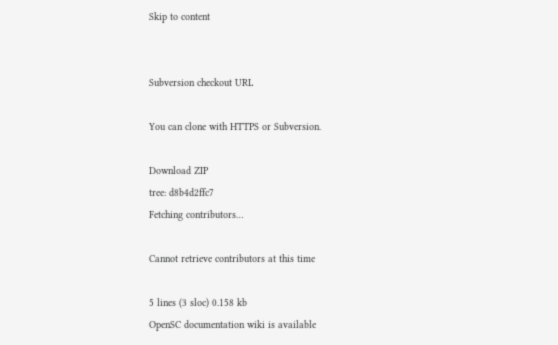Skip to content


Subversion checkout URL

You can clone with HTTPS or Subversion.

Download ZIP
tree: d8b4d2ffc7
Fetching contributors…

Cannot retrieve contributors at this time

5 lines (3 sloc) 0.158 kb
OpenSC documentation wiki is available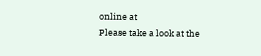online at
Please take a look at the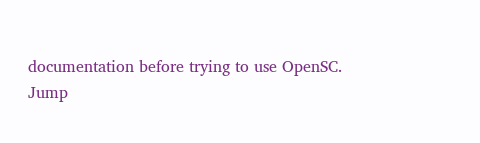documentation before trying to use OpenSC.
Jump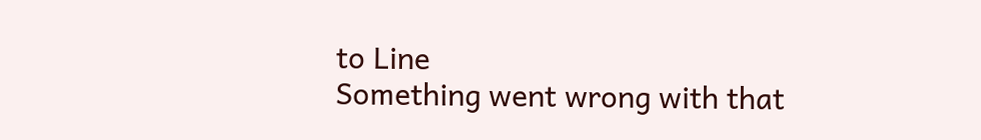to Line
Something went wrong with that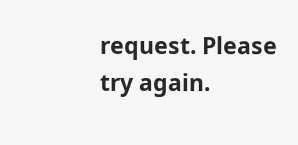request. Please try again.